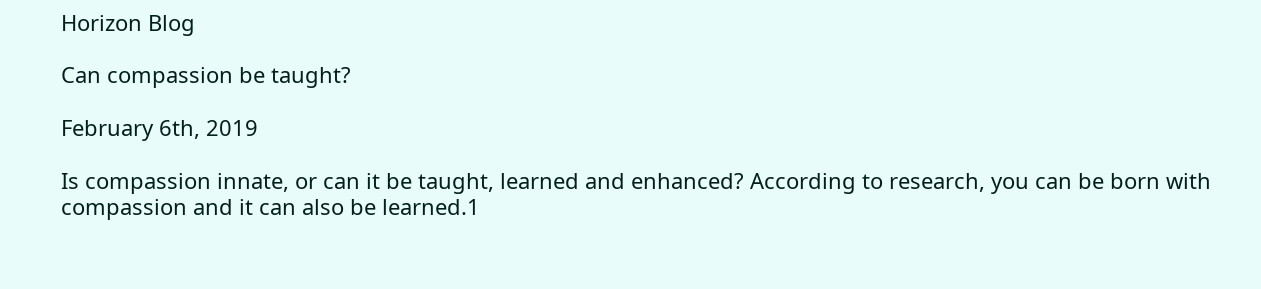Horizon Blog

Can compassion be taught?

February 6th, 2019

Is compassion innate, or can it be taught, learned and enhanced? According to research, you can be born with compassion and it can also be learned.1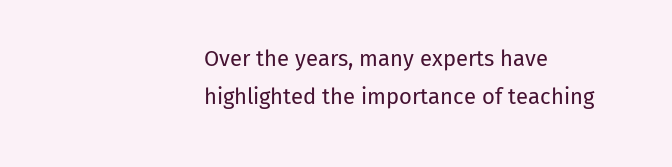Over the years, many experts have highlighted the importance of teaching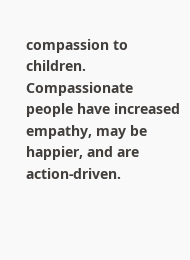compassion to children. Compassionate people have increased empathy, may be happier, and are action-driven.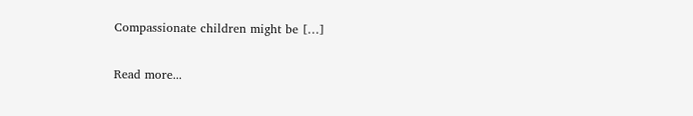Compassionate children might be […]

Read more...